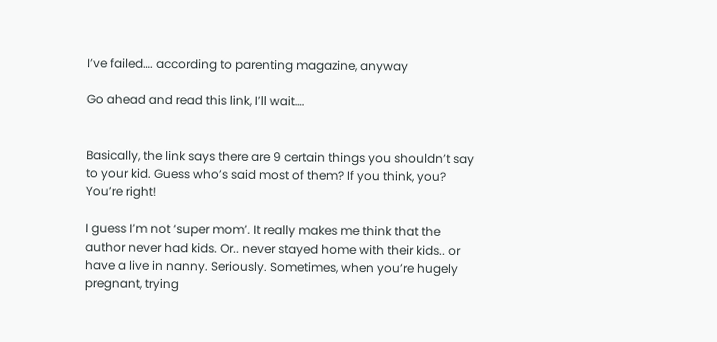I’ve failed…. according to parenting magazine, anyway

Go ahead and read this link, I’ll wait….


Basically, the link says there are 9 certain things you shouldn’t say to your kid. Guess who’s said most of them? If you think, you? You’re right!

I guess I’m not ‘super mom’. It really makes me think that the author never had kids. Or.. never stayed home with their kids.. or have a live in nanny. Seriously. Sometimes, when you’re hugely pregnant, trying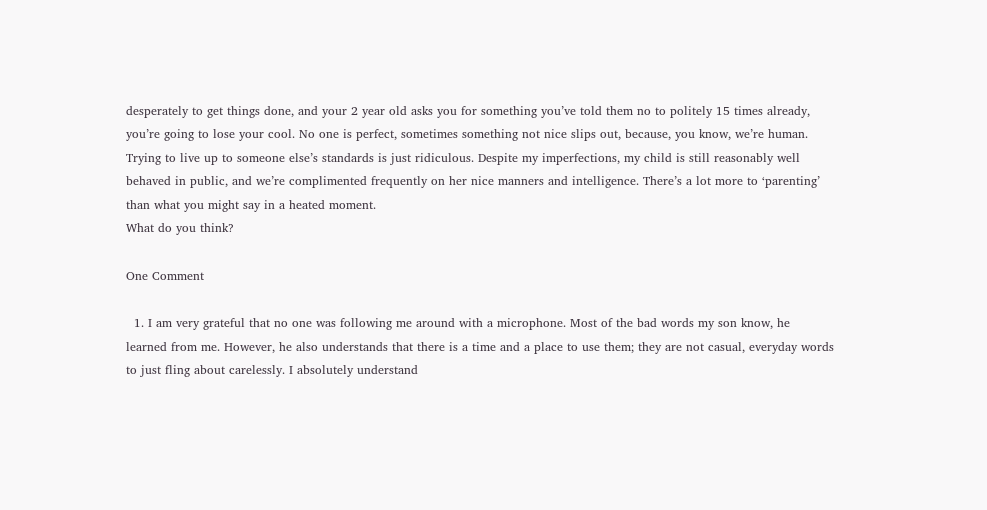desperately to get things done, and your 2 year old asks you for something you’ve told them no to politely 15 times already, you’re going to lose your cool. No one is perfect, sometimes something not nice slips out, because, you know, we’re human. Trying to live up to someone else’s standards is just ridiculous. Despite my imperfections, my child is still reasonably well behaved in public, and we’re complimented frequently on her nice manners and intelligence. There’s a lot more to ‘parenting’ than what you might say in a heated moment.
What do you think?

One Comment

  1. I am very grateful that no one was following me around with a microphone. Most of the bad words my son know, he learned from me. However, he also understands that there is a time and a place to use them; they are not casual, everyday words to just fling about carelessly. I absolutely understand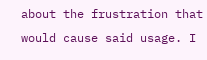about the frustration that would cause said usage. I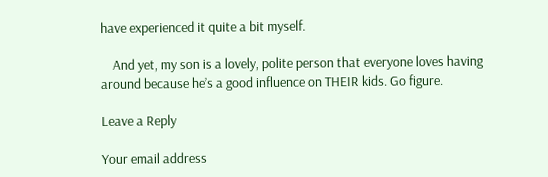have experienced it quite a bit myself.

    And yet, my son is a lovely, polite person that everyone loves having around because he’s a good influence on THEIR kids. Go figure.

Leave a Reply

Your email address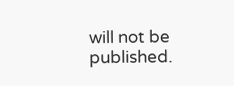will not be published.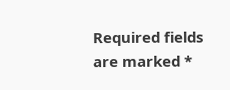Required fields are marked *